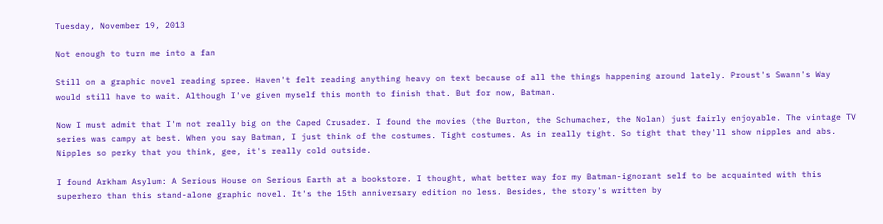Tuesday, November 19, 2013

Not enough to turn me into a fan

Still on a graphic novel reading spree. Haven't felt reading anything heavy on text because of all the things happening around lately. Proust's Swann's Way would still have to wait. Although I've given myself this month to finish that. But for now, Batman.

Now I must admit that I'm not really big on the Caped Crusader. I found the movies (the Burton, the Schumacher, the Nolan) just fairly enjoyable. The vintage TV series was campy at best. When you say Batman, I just think of the costumes. Tight costumes. As in really tight. So tight that they'll show nipples and abs. Nipples so perky that you think, gee, it's really cold outside.

I found Arkham Asylum: A Serious House on Serious Earth at a bookstore. I thought, what better way for my Batman-ignorant self to be acquainted with this superhero than this stand-alone graphic novel. It's the 15th anniversary edition no less. Besides, the story's written by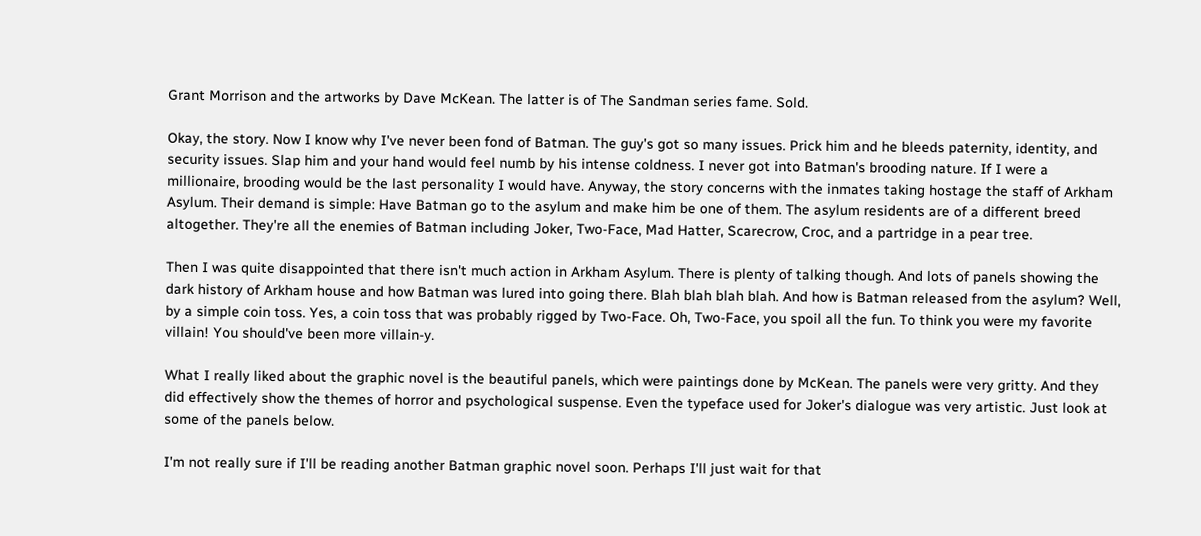Grant Morrison and the artworks by Dave McKean. The latter is of The Sandman series fame. Sold.

Okay, the story. Now I know why I've never been fond of Batman. The guy's got so many issues. Prick him and he bleeds paternity, identity, and security issues. Slap him and your hand would feel numb by his intense coldness. I never got into Batman's brooding nature. If I were a millionaire, brooding would be the last personality I would have. Anyway, the story concerns with the inmates taking hostage the staff of Arkham Asylum. Their demand is simple: Have Batman go to the asylum and make him be one of them. The asylum residents are of a different breed altogether. They're all the enemies of Batman including Joker, Two-Face, Mad Hatter, Scarecrow, Croc, and a partridge in a pear tree.

Then I was quite disappointed that there isn't much action in Arkham Asylum. There is plenty of talking though. And lots of panels showing the dark history of Arkham house and how Batman was lured into going there. Blah blah blah blah. And how is Batman released from the asylum? Well, by a simple coin toss. Yes, a coin toss that was probably rigged by Two-Face. Oh, Two-Face, you spoil all the fun. To think you were my favorite villain! You should've been more villain-y.

What I really liked about the graphic novel is the beautiful panels, which were paintings done by McKean. The panels were very gritty. And they did effectively show the themes of horror and psychological suspense. Even the typeface used for Joker's dialogue was very artistic. Just look at some of the panels below.

I'm not really sure if I'll be reading another Batman graphic novel soon. Perhaps I'll just wait for that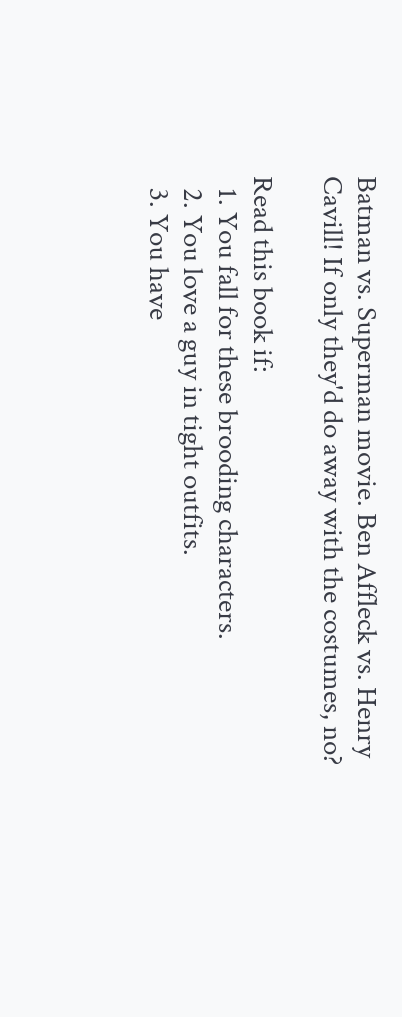Batman vs. Superman movie. Ben Affleck vs. Henry Cavill! If only they'd do away with the costumes, no?

Read this book if:
  1. You fall for these brooding characters.
  2. You love a guy in tight outfits.
  3. You have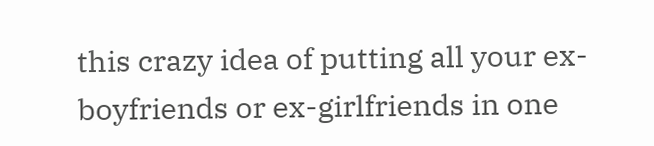this crazy idea of putting all your ex-boyfriends or ex-girlfriends in one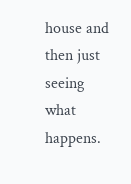house and then just seeing what happens.